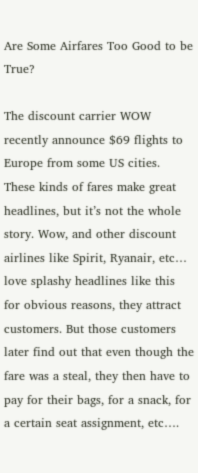Are Some Airfares Too Good to be True?

The discount carrier WOW recently announce $69 flights to Europe from some US cities. These kinds of fares make great headlines, but it’s not the whole story. Wow, and other discount airlines like Spirit, Ryanair, etc… love splashy headlines like this for obvious reasons, they attract customers. But those customers later find out that even though the fare was a steal, they then have to pay for their bags, for a snack, for a certain seat assignment, etc….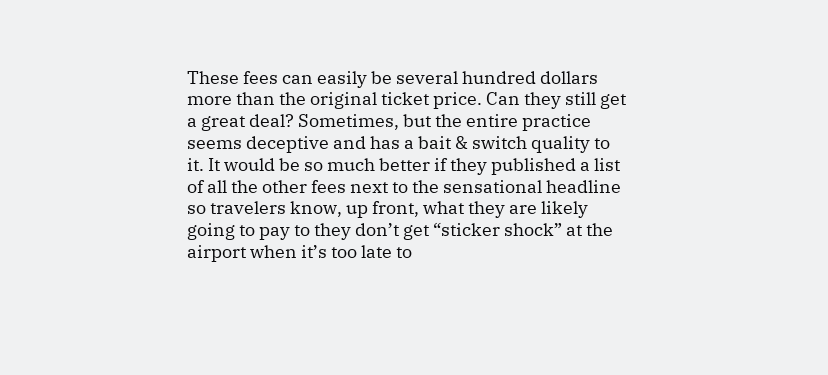These fees can easily be several hundred dollars more than the original ticket price. Can they still get a great deal? Sometimes, but the entire practice seems deceptive and has a bait & switch quality to it. It would be so much better if they published a list of all the other fees next to the sensational headline so travelers know, up front, what they are likely going to pay to they don’t get “sticker shock” at the airport when it’s too late to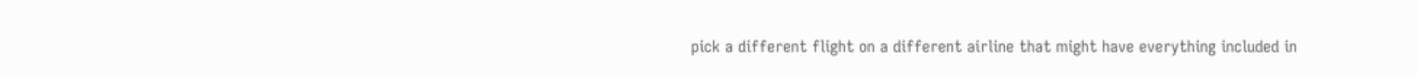pick a different flight on a different airline that might have everything included in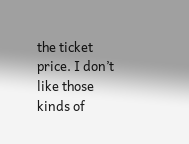the ticket price. I don’t like those kinds of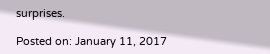surprises.

Posted on: January 11, 2017